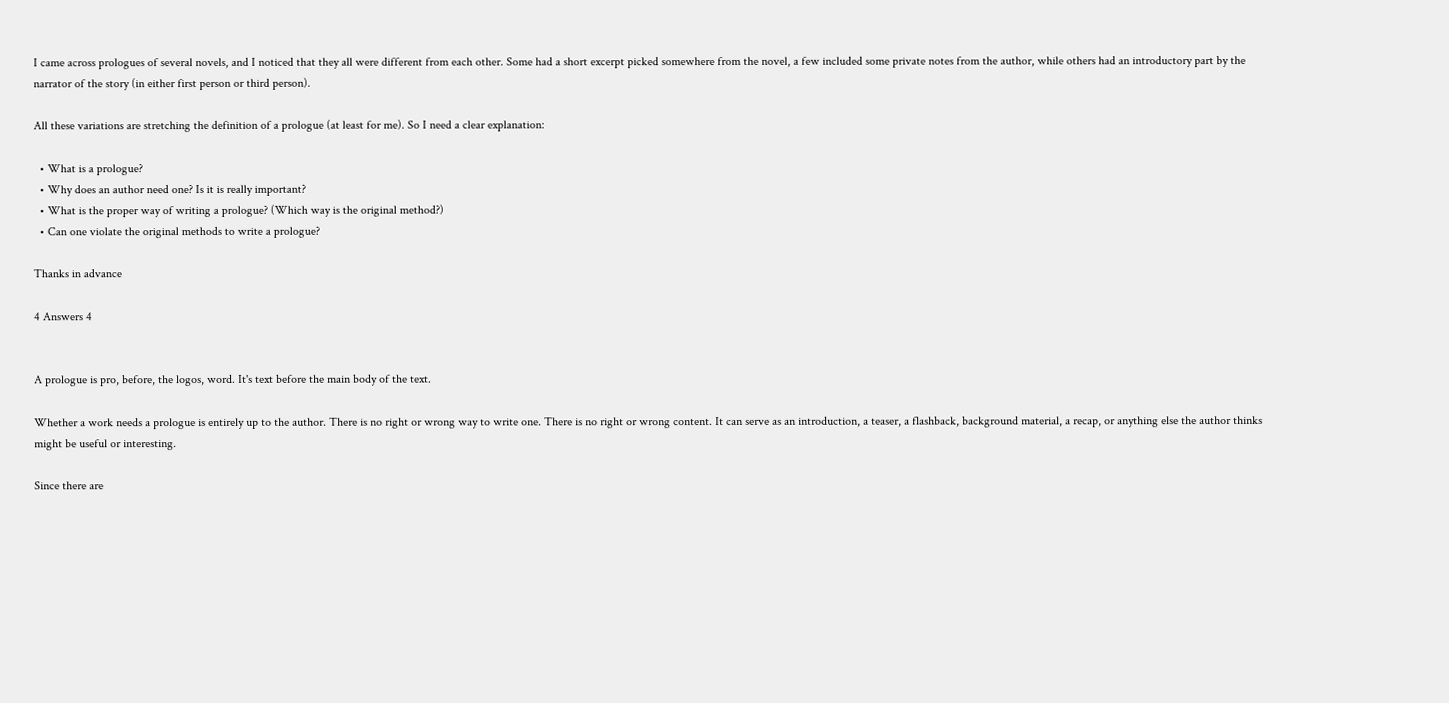I came across prologues of several novels, and I noticed that they all were different from each other. Some had a short excerpt picked somewhere from the novel, a few included some private notes from the author, while others had an introductory part by the narrator of the story (in either first person or third person).

All these variations are stretching the definition of a prologue (at least for me). So I need a clear explanation:

  • What is a prologue?
  • Why does an author need one? Is it is really important?
  • What is the proper way of writing a prologue? (Which way is the original method?)
  • Can one violate the original methods to write a prologue?

Thanks in advance

4 Answers 4


A prologue is pro, before, the logos, word. It's text before the main body of the text.

Whether a work needs a prologue is entirely up to the author. There is no right or wrong way to write one. There is no right or wrong content. It can serve as an introduction, a teaser, a flashback, background material, a recap, or anything else the author thinks might be useful or interesting.

Since there are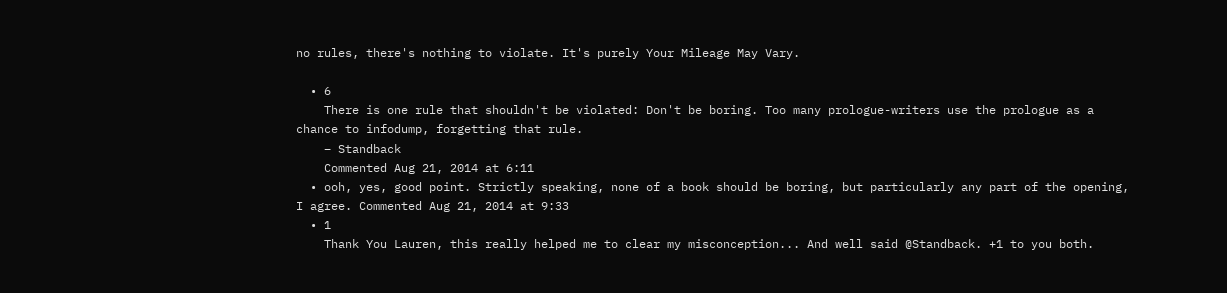no rules, there's nothing to violate. It's purely Your Mileage May Vary.

  • 6
    There is one rule that shouldn't be violated: Don't be boring. Too many prologue-writers use the prologue as a chance to infodump, forgetting that rule.
    – Standback
    Commented Aug 21, 2014 at 6:11
  • ooh, yes, good point. Strictly speaking, none of a book should be boring, but particularly any part of the opening, I agree. Commented Aug 21, 2014 at 9:33
  • 1
    Thank You Lauren, this really helped me to clear my misconception... And well said @Standback. +1 to you both.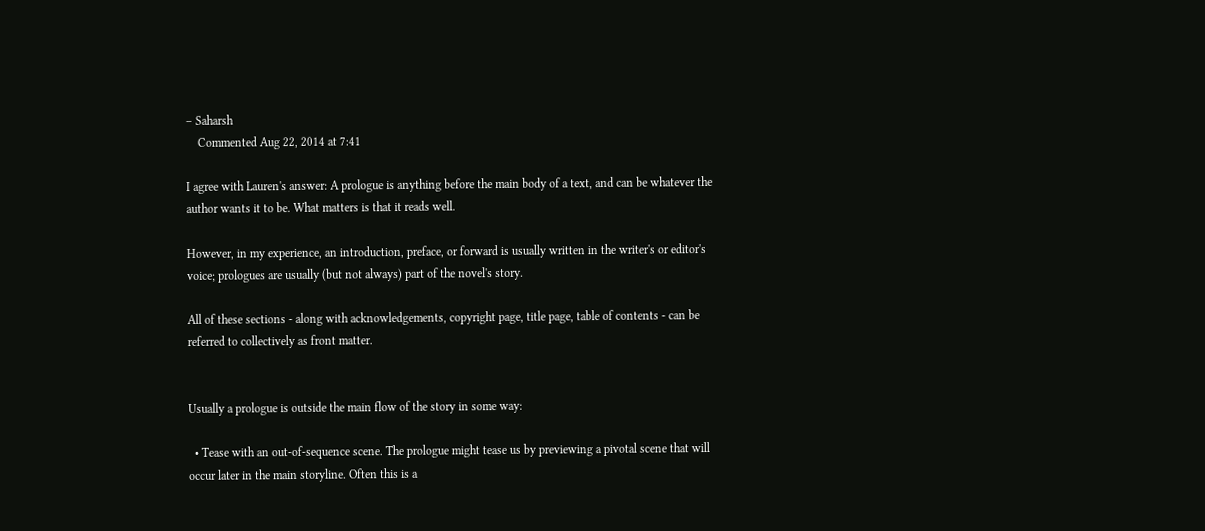– Saharsh
    Commented Aug 22, 2014 at 7:41

I agree with Lauren's answer: A prologue is anything before the main body of a text, and can be whatever the author wants it to be. What matters is that it reads well.

However, in my experience, an introduction, preface, or forward is usually written in the writer's or editor's voice; prologues are usually (but not always) part of the novel's story.

All of these sections - along with acknowledgements, copyright page, title page, table of contents - can be referred to collectively as front matter.


Usually a prologue is outside the main flow of the story in some way:

  • Tease with an out-of-sequence scene. The prologue might tease us by previewing a pivotal scene that will occur later in the main storyline. Often this is a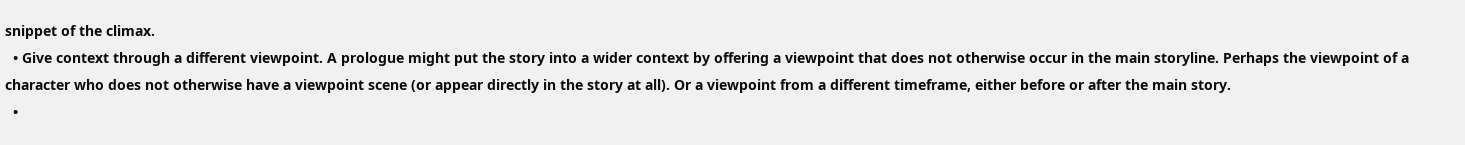snippet of the climax.
  • Give context through a different viewpoint. A prologue might put the story into a wider context by offering a viewpoint that does not otherwise occur in the main storyline. Perhaps the viewpoint of a character who does not otherwise have a viewpoint scene (or appear directly in the story at all). Or a viewpoint from a different timeframe, either before or after the main story.
  •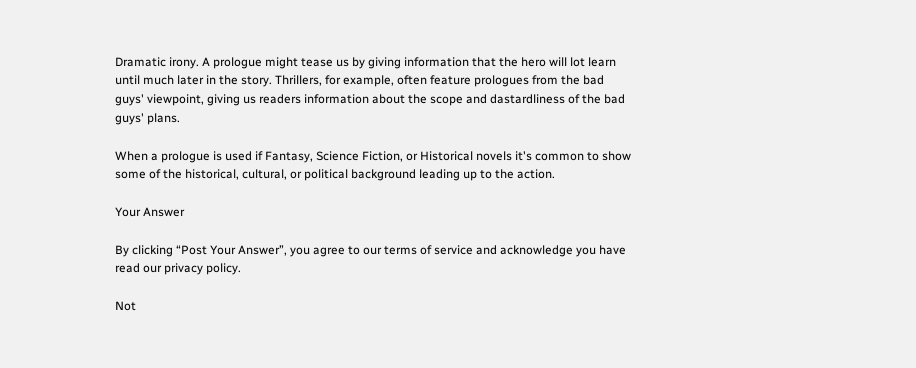Dramatic irony. A prologue might tease us by giving information that the hero will lot learn until much later in the story. Thrillers, for example, often feature prologues from the bad guys' viewpoint, giving us readers information about the scope and dastardliness of the bad guys' plans.

When a prologue is used if Fantasy, Science Fiction, or Historical novels it's common to show some of the historical, cultural, or political background leading up to the action.

Your Answer

By clicking “Post Your Answer”, you agree to our terms of service and acknowledge you have read our privacy policy.

Not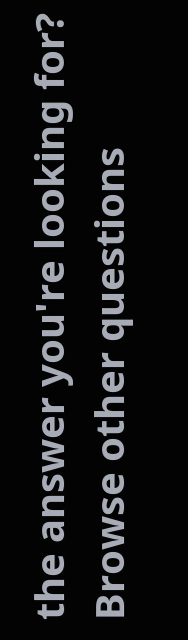the answer you're looking for? Browse other questions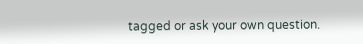tagged or ask your own question.